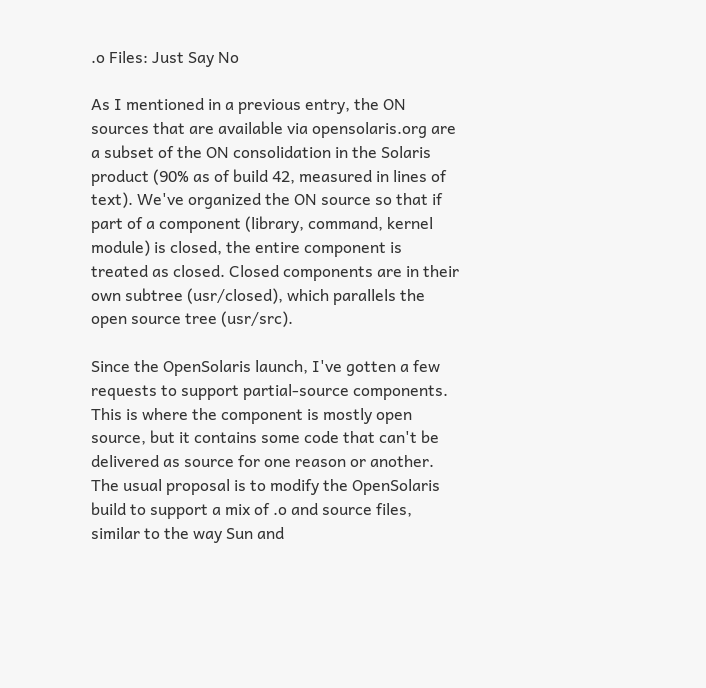.o Files: Just Say No

As I mentioned in a previous entry, the ON sources that are available via opensolaris.org are a subset of the ON consolidation in the Solaris product (90% as of build 42, measured in lines of text). We've organized the ON source so that if part of a component (library, command, kernel module) is closed, the entire component is treated as closed. Closed components are in their own subtree (usr/closed), which parallels the open source tree (usr/src).

Since the OpenSolaris launch, I've gotten a few requests to support partial-source components. This is where the component is mostly open source, but it contains some code that can't be delivered as source for one reason or another. The usual proposal is to modify the OpenSolaris build to support a mix of .o and source files, similar to the way Sun and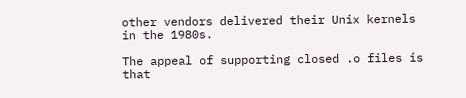other vendors delivered their Unix kernels in the 1980s.

The appeal of supporting closed .o files is that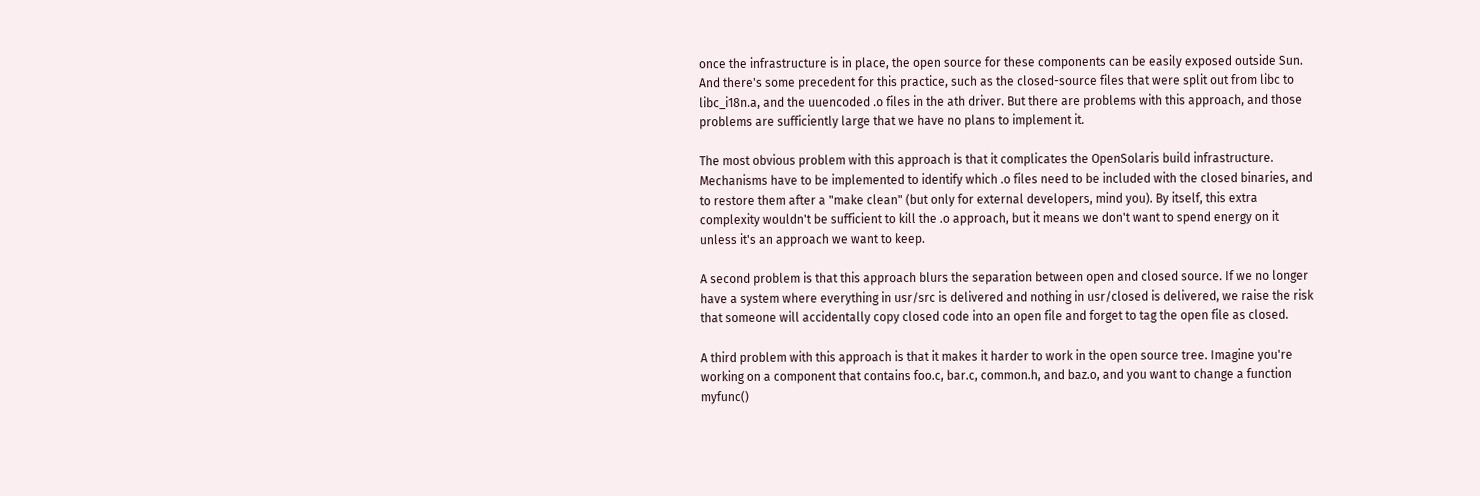once the infrastructure is in place, the open source for these components can be easily exposed outside Sun. And there's some precedent for this practice, such as the closed-source files that were split out from libc to libc_i18n.a, and the uuencoded .o files in the ath driver. But there are problems with this approach, and those problems are sufficiently large that we have no plans to implement it.

The most obvious problem with this approach is that it complicates the OpenSolaris build infrastructure. Mechanisms have to be implemented to identify which .o files need to be included with the closed binaries, and to restore them after a "make clean" (but only for external developers, mind you). By itself, this extra complexity wouldn't be sufficient to kill the .o approach, but it means we don't want to spend energy on it unless it's an approach we want to keep.

A second problem is that this approach blurs the separation between open and closed source. If we no longer have a system where everything in usr/src is delivered and nothing in usr/closed is delivered, we raise the risk that someone will accidentally copy closed code into an open file and forget to tag the open file as closed.

A third problem with this approach is that it makes it harder to work in the open source tree. Imagine you're working on a component that contains foo.c, bar.c, common.h, and baz.o, and you want to change a function myfunc()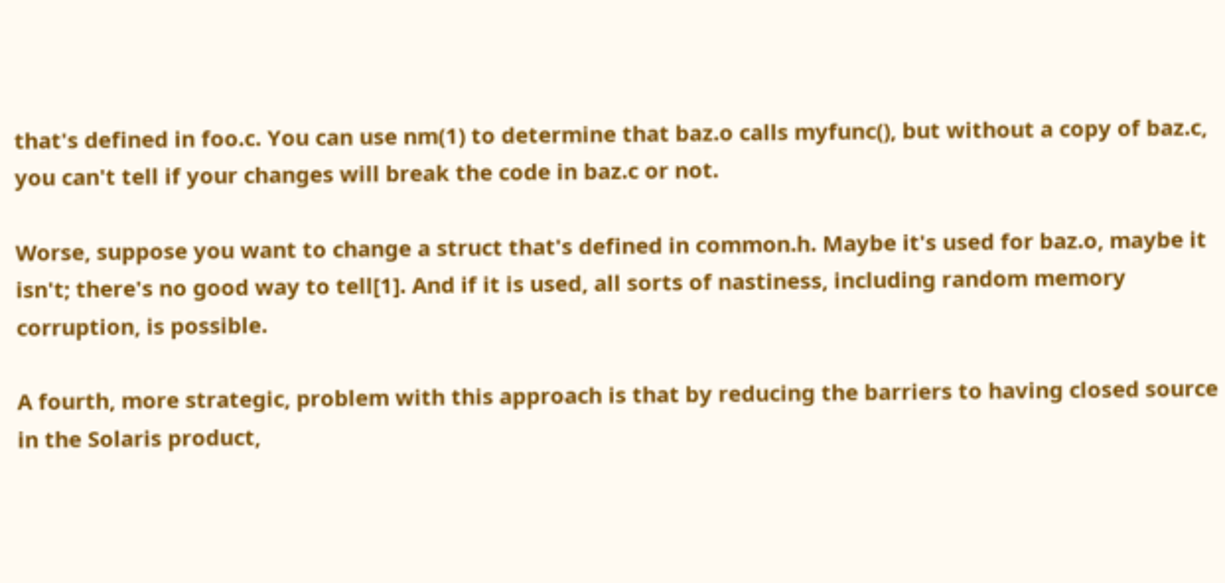that's defined in foo.c. You can use nm(1) to determine that baz.o calls myfunc(), but without a copy of baz.c, you can't tell if your changes will break the code in baz.c or not.

Worse, suppose you want to change a struct that's defined in common.h. Maybe it's used for baz.o, maybe it isn't; there's no good way to tell[1]. And if it is used, all sorts of nastiness, including random memory corruption, is possible.

A fourth, more strategic, problem with this approach is that by reducing the barriers to having closed source in the Solaris product,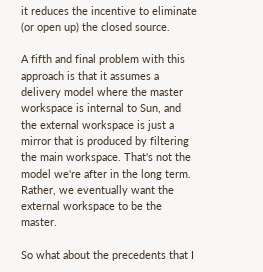it reduces the incentive to eliminate (or open up) the closed source.

A fifth and final problem with this approach is that it assumes a delivery model where the master workspace is internal to Sun, and the external workspace is just a mirror that is produced by filtering the main workspace. That's not the model we're after in the long term. Rather, we eventually want the external workspace to be the master.

So what about the precedents that I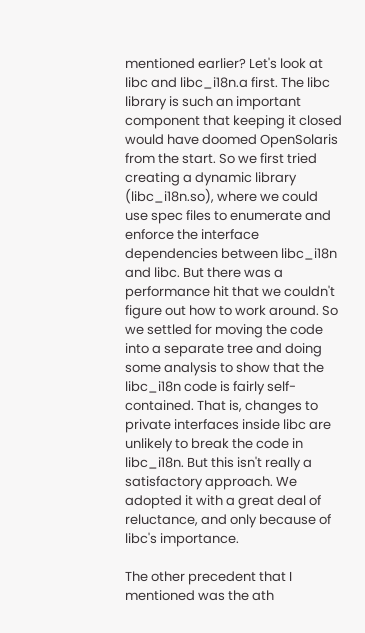mentioned earlier? Let's look at libc and libc_i18n.a first. The libc library is such an important component that keeping it closed would have doomed OpenSolaris from the start. So we first tried creating a dynamic library (libc_i18n.so), where we could use spec files to enumerate and enforce the interface dependencies between libc_i18n and libc. But there was a performance hit that we couldn't figure out how to work around. So we settled for moving the code into a separate tree and doing some analysis to show that the libc_i18n code is fairly self-contained. That is, changes to private interfaces inside libc are unlikely to break the code in libc_i18n. But this isn't really a satisfactory approach. We adopted it with a great deal of reluctance, and only because of libc's importance.

The other precedent that I mentioned was the ath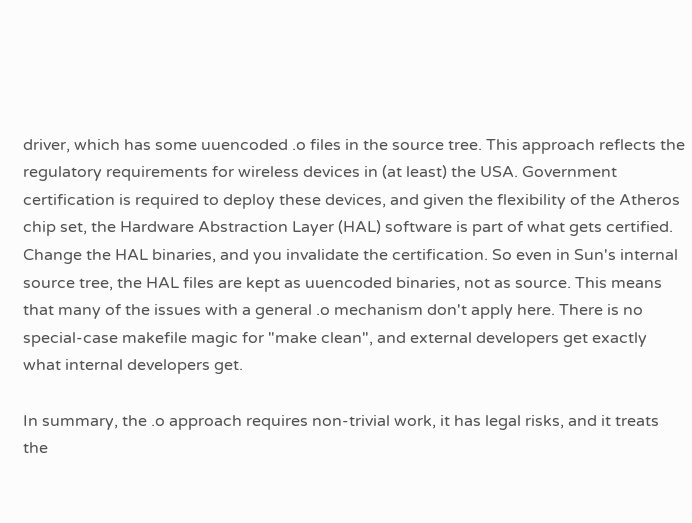driver, which has some uuencoded .o files in the source tree. This approach reflects the regulatory requirements for wireless devices in (at least) the USA. Government certification is required to deploy these devices, and given the flexibility of the Atheros chip set, the Hardware Abstraction Layer (HAL) software is part of what gets certified. Change the HAL binaries, and you invalidate the certification. So even in Sun's internal source tree, the HAL files are kept as uuencoded binaries, not as source. This means that many of the issues with a general .o mechanism don't apply here. There is no special-case makefile magic for "make clean", and external developers get exactly what internal developers get.

In summary, the .o approach requires non-trivial work, it has legal risks, and it treats the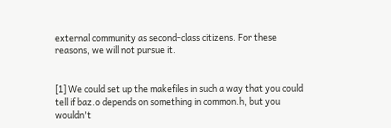external community as second-class citizens. For these reasons, we will not pursue it.


[1] We could set up the makefiles in such a way that you could tell if baz.o depends on something in common.h, but you wouldn't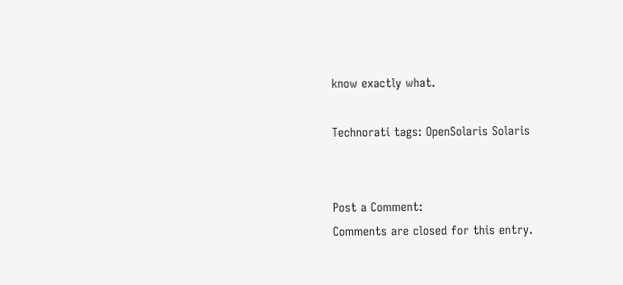know exactly what.

Technorati tags: OpenSolaris Solaris


Post a Comment:
Comments are closed for this entry.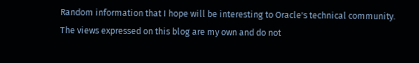Random information that I hope will be interesting to Oracle's technical community. The views expressed on this blog are my own and do not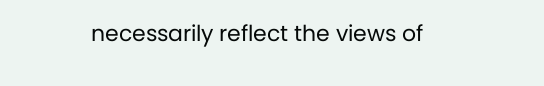necessarily reflect the views of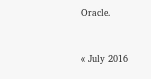Oracle.


« July 2016